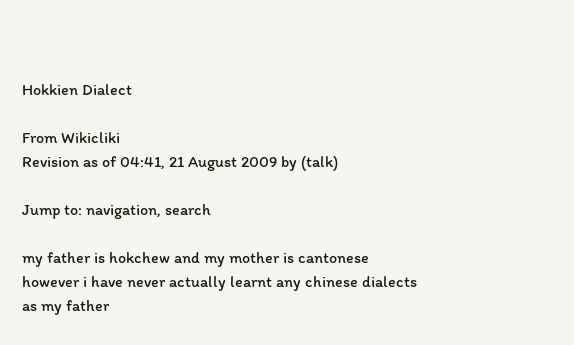Hokkien Dialect

From Wikicliki
Revision as of 04:41, 21 August 2009 by (talk)

Jump to: navigation, search

my father is hokchew and my mother is cantonese however i have never actually learnt any chinese dialects as my father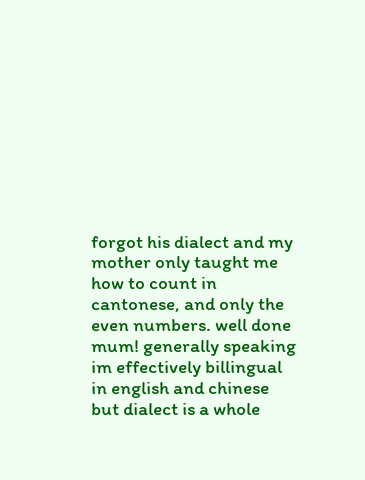forgot his dialect and my mother only taught me how to count in cantonese, and only the even numbers. well done mum! generally speaking im effectively billingual in english and chinese but dialect is a whole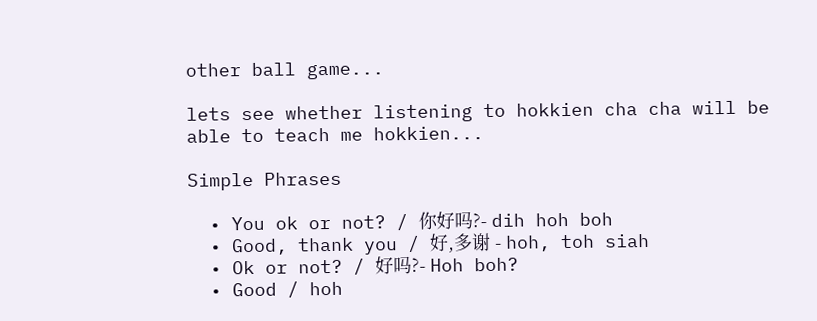other ball game...

lets see whether listening to hokkien cha cha will be able to teach me hokkien...

Simple Phrases

  • You ok or not? / 你好吗?- dih hoh boh
  • Good, thank you / 好,多谢 - hoh, toh siah
  • Ok or not? / 好吗?- Hoh boh?
  • Good / hoh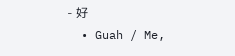- 好
  • Guah / Me,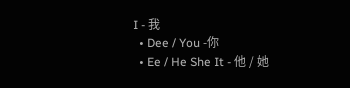I - 我
  • Dee / You -你
  • Ee / He She It - 他 / 她